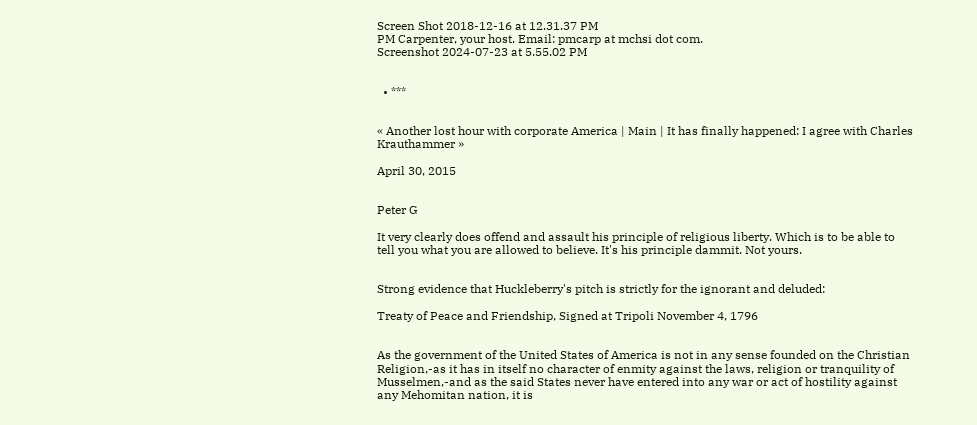Screen Shot 2018-12-16 at 12.31.37 PM
PM Carpenter, your host. Email: pmcarp at mchsi dot com.
Screenshot 2024-07-23 at 5.55.02 PM


  • ***


« Another lost hour with corporate America | Main | It has finally happened: I agree with Charles Krauthammer »

April 30, 2015


Peter G

It very clearly does offend and assault his principle of religious liberty. Which is to be able to tell you what you are allowed to believe. It's his principle dammit. Not yours.


Strong evidence that Huckleberry's pitch is strictly for the ignorant and deluded:

Treaty of Peace and Friendship, Signed at Tripoli November 4, 1796


As the government of the United States of America is not in any sense founded on the Christian Religion,-as it has in itself no character of enmity against the laws, religion or tranquility of Musselmen,-and as the said States never have entered into any war or act of hostility against any Mehomitan nation, it is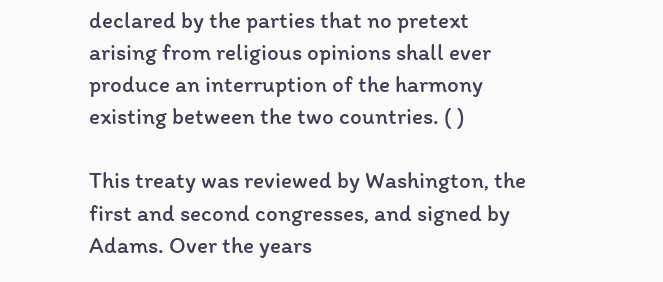declared by the parties that no pretext arising from religious opinions shall ever produce an interruption of the harmony existing between the two countries. ( )

This treaty was reviewed by Washington, the first and second congresses, and signed by Adams. Over the years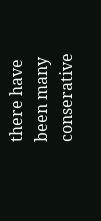there have been many conserative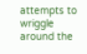attempts to wriggle around the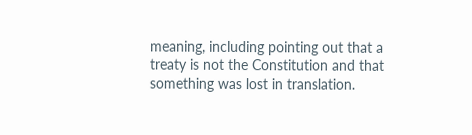meaning, including pointing out that a treaty is not the Constitution and that something was lost in translation.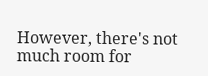However, there's not much room for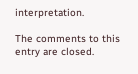interpretation.

The comments to this entry are closed.